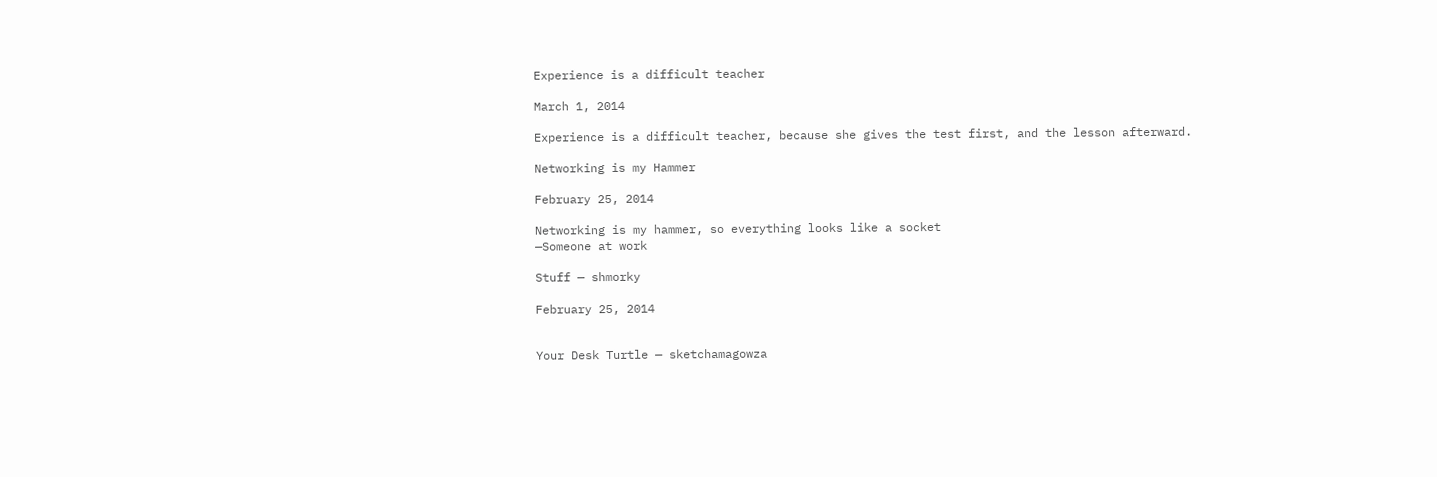Experience is a difficult teacher

March 1, 2014

Experience is a difficult teacher, because she gives the test first, and the lesson afterward.

Networking is my Hammer

February 25, 2014

Networking is my hammer, so everything looks like a socket
—Someone at work

Stuff — shmorky

February 25, 2014


Your Desk Turtle — sketchamagowza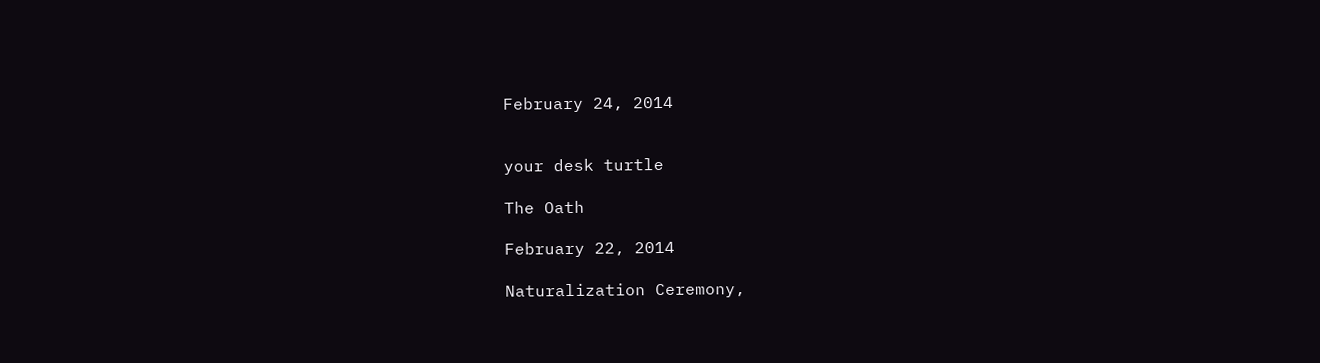February 24, 2014


your desk turtle

The Oath

February 22, 2014

Naturalization Ceremony,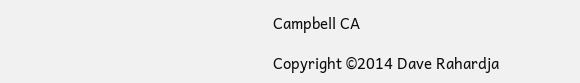Campbell CA

Copyright ©2014 Dave Rahardja